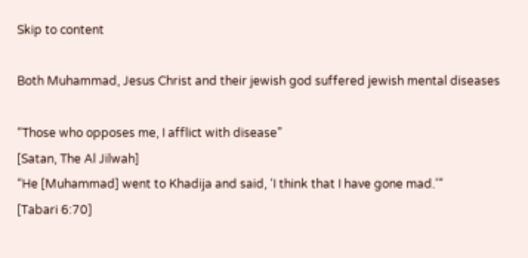Skip to content

Both Muhammad, Jesus Christ and their jewish god suffered jewish mental diseases

“Those who opposes me, I afflict with disease”
[Satan, The Al Jilwah]
“He [Muhammad] went to Khadija and said, ‘I think that I have gone mad.’”
[Tabari 6:70]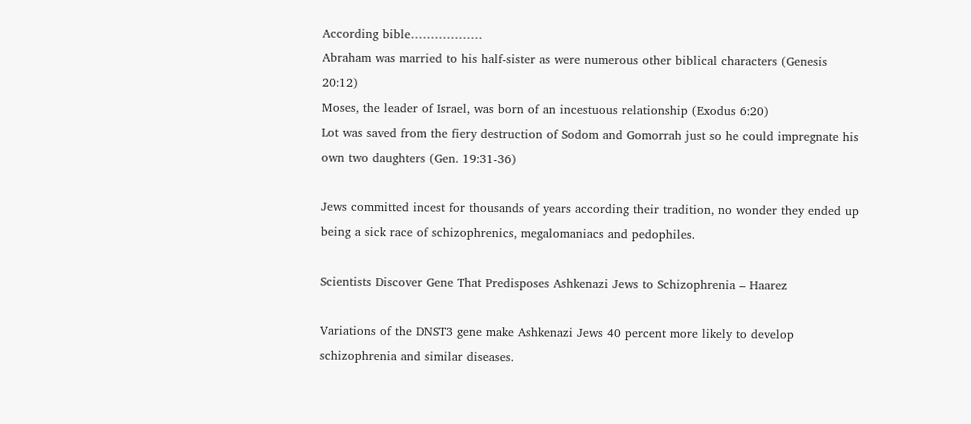According bible………………
Abraham was married to his half-sister as were numerous other biblical characters (Genesis 20:12)
Moses, the leader of Israel, was born of an incestuous relationship (Exodus 6:20)
Lot was saved from the fiery destruction of Sodom and Gomorrah just so he could impregnate his own two daughters (Gen. 19:31-36)

Jews committed incest for thousands of years according their tradition, no wonder they ended up being a sick race of schizophrenics, megalomaniacs and pedophiles.

Scientists Discover Gene That Predisposes Ashkenazi Jews to Schizophrenia – Haarez

Variations of the DNST3 gene make Ashkenazi Jews 40 percent more likely to develop schizophrenia and similar diseases.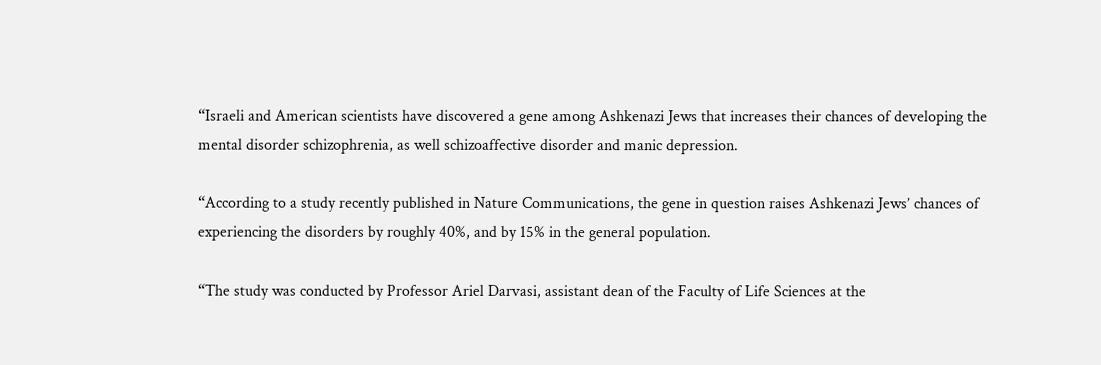“Israeli and American scientists have discovered a gene among Ashkenazi Jews that increases their chances of developing the mental disorder schizophrenia, as well schizoaffective disorder and manic depression.

“According to a study recently published in Nature Communications, the gene in question raises Ashkenazi Jews’ chances of experiencing the disorders by roughly 40%, and by 15% in the general population.

“The study was conducted by Professor Ariel Darvasi, assistant dean of the Faculty of Life Sciences at the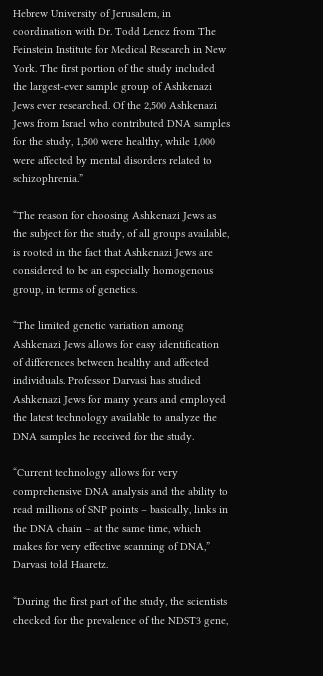Hebrew University of Jerusalem, in coordination with Dr. Todd Lencz from The Feinstein Institute for Medical Research in New York. The first portion of the study included the largest-ever sample group of Ashkenazi Jews ever researched. Of the 2,500 Ashkenazi Jews from Israel who contributed DNA samples for the study, 1,500 were healthy, while 1,000 were affected by mental disorders related to schizophrenia.”

“The reason for choosing Ashkenazi Jews as the subject for the study, of all groups available, is rooted in the fact that Ashkenazi Jews are considered to be an especially homogenous group, in terms of genetics.

“The limited genetic variation among Ashkenazi Jews allows for easy identification of differences between healthy and affected individuals. Professor Darvasi has studied Ashkenazi Jews for many years and employed the latest technology available to analyze the DNA samples he received for the study.

“Current technology allows for very comprehensive DNA analysis and the ability to read millions of SNP points – basically, links in the DNA chain – at the same time, which makes for very effective scanning of DNA,” Darvasi told Haaretz.

“During the first part of the study, the scientists checked for the prevalence of the NDST3 gene,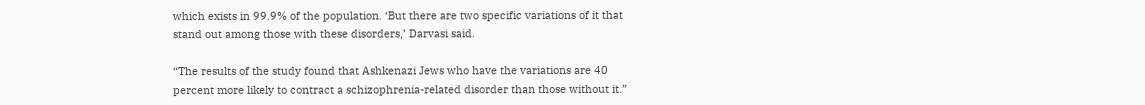which exists in 99.9% of the population. ‘But there are two specific variations of it that stand out among those with these disorders,’ Darvasi said.

“The results of the study found that Ashkenazi Jews who have the variations are 40 percent more likely to contract a schizophrenia-related disorder than those without it.”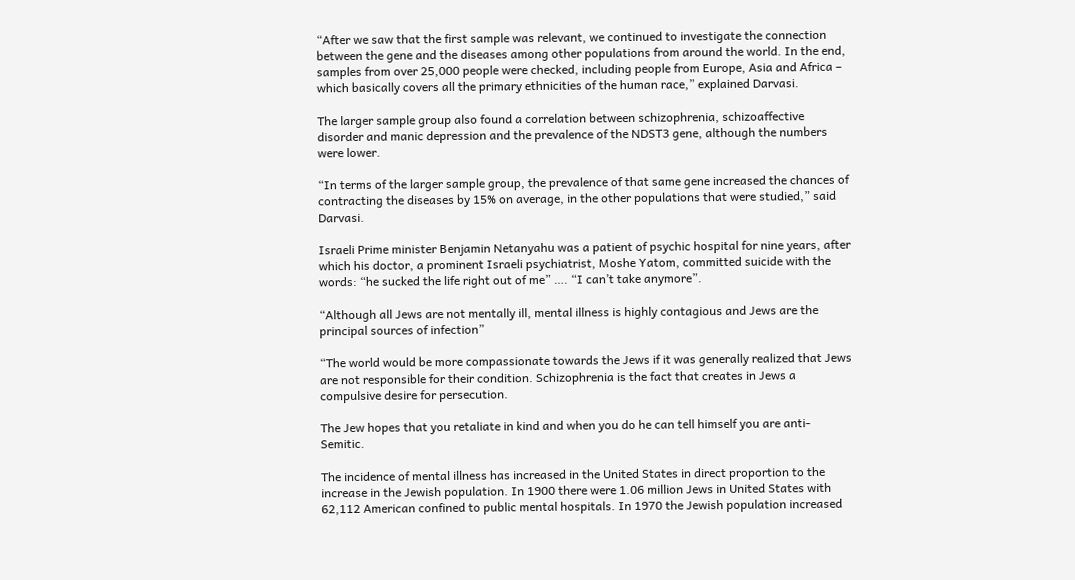“After we saw that the first sample was relevant, we continued to investigate the connection between the gene and the diseases among other populations from around the world. In the end, samples from over 25,000 people were checked, including people from Europe, Asia and Africa – which basically covers all the primary ethnicities of the human race,” explained Darvasi.

The larger sample group also found a correlation between schizophrenia, schizoaffective disorder and manic depression and the prevalence of the NDST3 gene, although the numbers were lower.

“In terms of the larger sample group, the prevalence of that same gene increased the chances of contracting the diseases by 15% on average, in the other populations that were studied,” said Darvasi.

Israeli Prime minister Benjamin Netanyahu was a patient of psychic hospital for nine years, after which his doctor, a prominent Israeli psychiatrist, Moshe Yatom, committed suicide with the words: “he sucked the life right out of me” …. “I can’t take anymore”.

“Although all Jews are not mentally ill, mental illness is highly contagious and Jews are the principal sources of infection”

“The world would be more compassionate towards the Jews if it was generally realized that Jews are not responsible for their condition. Schizophrenia is the fact that creates in Jews a compulsive desire for persecution.

The Jew hopes that you retaliate in kind and when you do he can tell himself you are anti-Semitic.

The incidence of mental illness has increased in the United States in direct proportion to the increase in the Jewish population. In 1900 there were 1.06 million Jews in United States with 62,112 American confined to public mental hospitals. In 1970 the Jewish population increased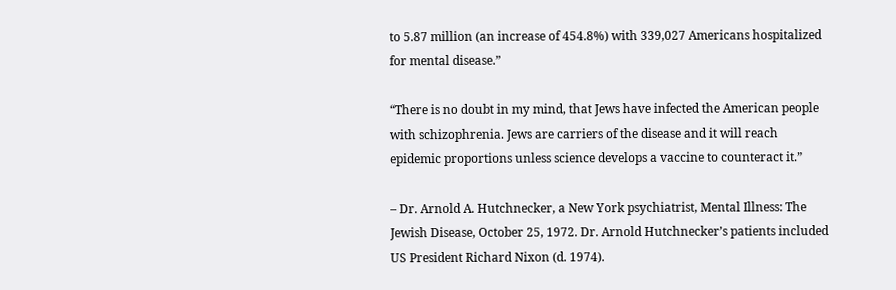to 5.87 million (an increase of 454.8%) with 339,027 Americans hospitalized for mental disease.”

“There is no doubt in my mind, that Jews have infected the American people with schizophrenia. Jews are carriers of the disease and it will reach epidemic proportions unless science develops a vaccine to counteract it.”

– Dr. Arnold A. Hutchnecker, a New York psychiatrist, Mental Illness: The Jewish Disease, October 25, 1972. Dr. Arnold Hutchnecker’s patients included US President Richard Nixon (d. 1974).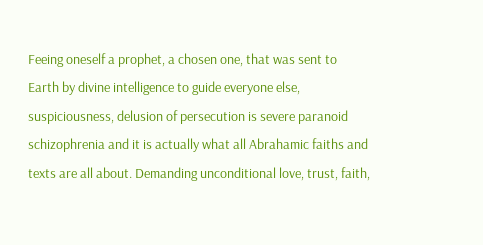Feeing oneself a prophet, a chosen one, that was sent to Earth by divine intelligence to guide everyone else, suspiciousness, delusion of persecution is severe paranoid schizophrenia and it is actually what all Abrahamic faiths and texts are all about. Demanding unconditional love, trust, faith,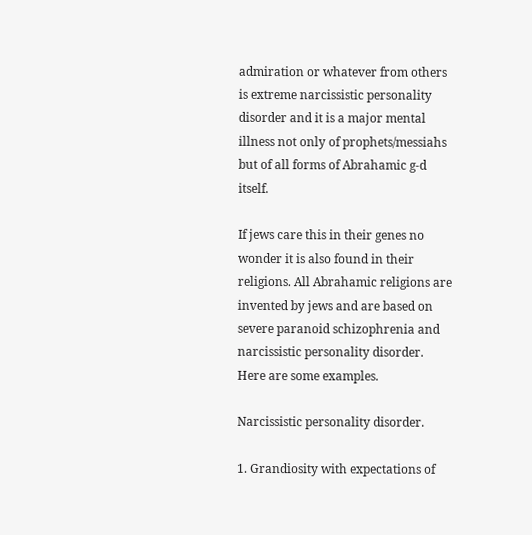admiration or whatever from others is extreme narcissistic personality disorder and it is a major mental illness not only of prophets/messiahs but of all forms of Abrahamic g-d itself.

If jews care this in their genes no wonder it is also found in their religions. All Abrahamic religions are invented by jews and are based on severe paranoid schizophrenia and narcissistic personality disorder. Here are some examples.

Narcissistic personality disorder.

1. Grandiosity with expectations of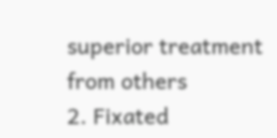superior treatment from others
2. Fixated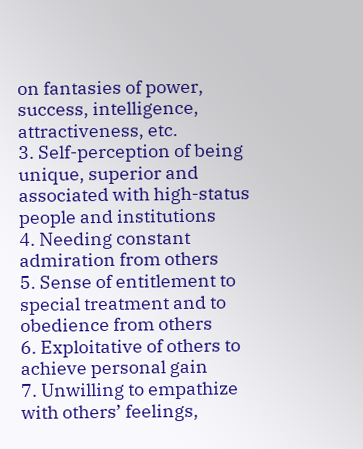on fantasies of power, success, intelligence, attractiveness, etc.
3. Self-perception of being unique, superior and associated with high-status people and institutions
4. Needing constant admiration from others
5. Sense of entitlement to special treatment and to obedience from others
6. Exploitative of others to achieve personal gain
7. Unwilling to empathize with others’ feelings,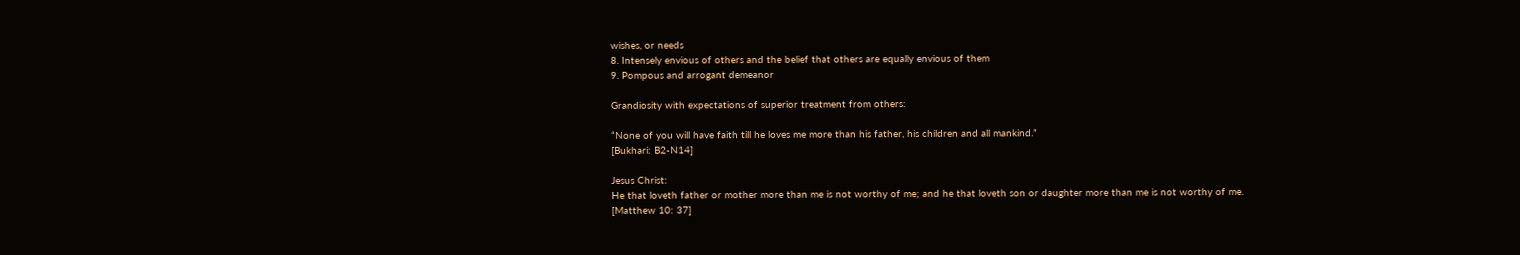wishes, or needs
8. Intensely envious of others and the belief that others are equally envious of them
9. Pompous and arrogant demeanor

Grandiosity with expectations of superior treatment from others:

“None of you will have faith till he loves me more than his father, his children and all mankind.”
[Bukhari: B2-N14]

Jesus Christ:
He that loveth father or mother more than me is not worthy of me; and he that loveth son or daughter more than me is not worthy of me.
[Matthew 10: 37]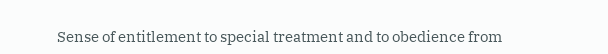Sense of entitlement to special treatment and to obedience from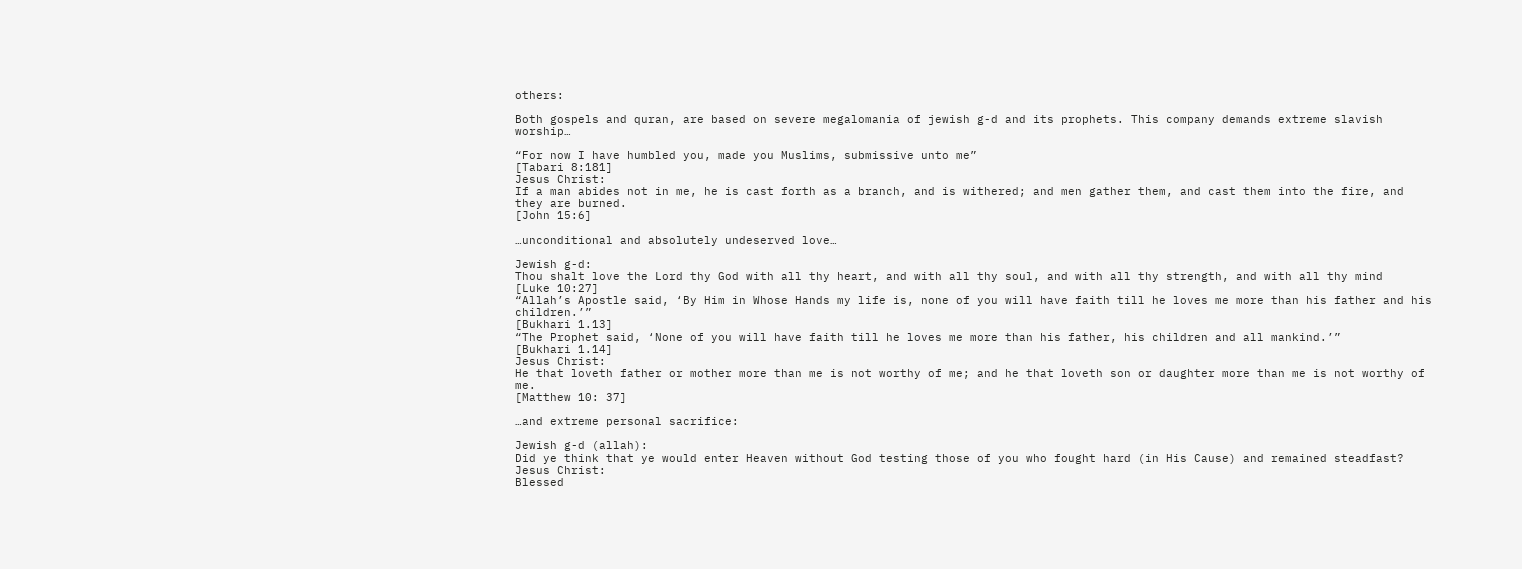others:

Both gospels and quran, are based on severe megalomania of jewish g-d and its prophets. This company demands extreme slavish worship…

“For now I have humbled you, made you Muslims, submissive unto me”
[Tabari 8:181]
Jesus Christ:
If a man abides not in me, he is cast forth as a branch, and is withered; and men gather them, and cast them into the fire, and they are burned.
[John 15:6]

…unconditional and absolutely undeserved love…

Jewish g-d:
Thou shalt love the Lord thy God with all thy heart, and with all thy soul, and with all thy strength, and with all thy mind
[Luke 10:27]
“Allah’s Apostle said, ‘By Him in Whose Hands my life is, none of you will have faith till he loves me more than his father and his children.’”
[Bukhari 1.13]
“The Prophet said, ‘None of you will have faith till he loves me more than his father, his children and all mankind.’”
[Bukhari 1.14]
Jesus Christ:
He that loveth father or mother more than me is not worthy of me; and he that loveth son or daughter more than me is not worthy of me.
[Matthew 10: 37]

…and extreme personal sacrifice:

Jewish g-d (allah):
Did ye think that ye would enter Heaven without God testing those of you who fought hard (in His Cause) and remained steadfast?
Jesus Christ:
Blessed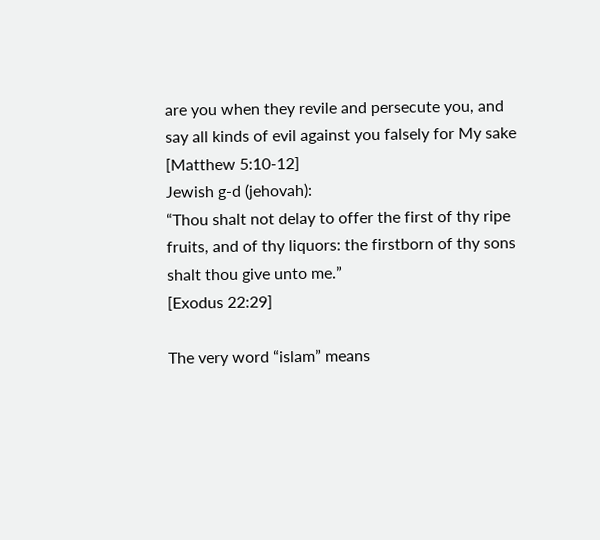are you when they revile and persecute you, and say all kinds of evil against you falsely for My sake
[Matthew 5:10-12]
Jewish g-d (jehovah):
“Thou shalt not delay to offer the first of thy ripe fruits, and of thy liquors: the firstborn of thy sons shalt thou give unto me.”
[Exodus 22:29]

The very word “islam” means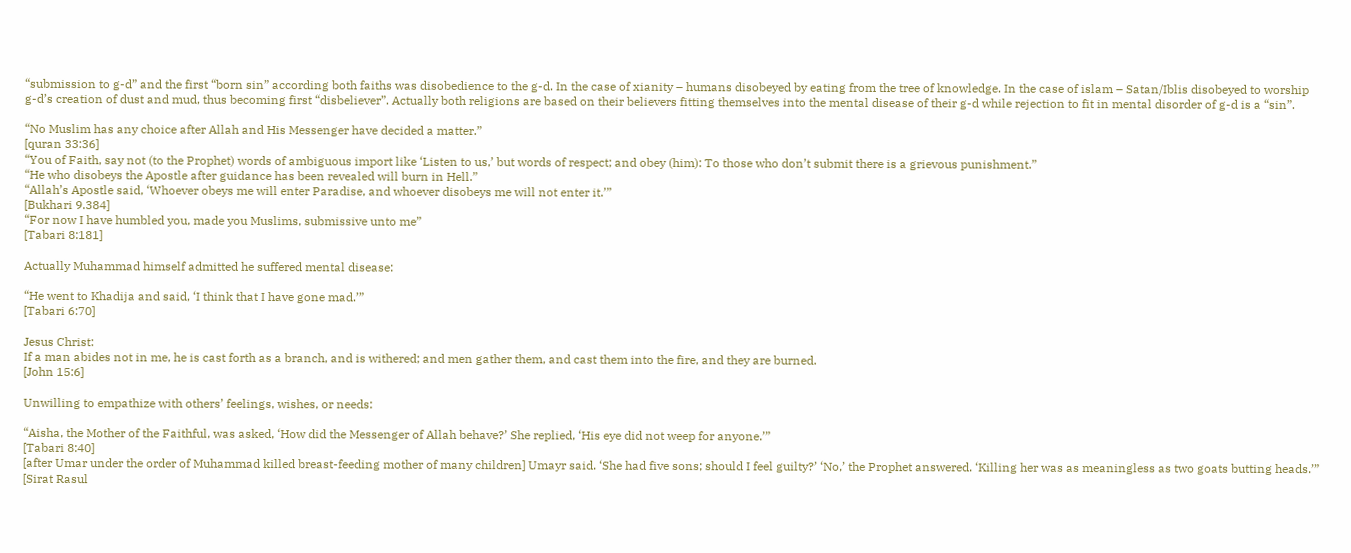“submission to g-d” and the first “born sin” according both faiths was disobedience to the g-d. In the case of xianity – humans disobeyed by eating from the tree of knowledge. In the case of islam – Satan/Iblis disobeyed to worship g-d’s creation of dust and mud, thus becoming first “disbeliever”. Actually both religions are based on their believers fitting themselves into the mental disease of their g-d while rejection to fit in mental disorder of g-d is a “sin”.

“No Muslim has any choice after Allah and His Messenger have decided a matter.”
[quran 33:36]
“You of Faith, say not (to the Prophet) words of ambiguous import like ‘Listen to us,’ but words of respect; and obey (him): To those who don’t submit there is a grievous punishment.”
“He who disobeys the Apostle after guidance has been revealed will burn in Hell.”
“Allah’s Apostle said, ‘Whoever obeys me will enter Paradise, and whoever disobeys me will not enter it.’”
[Bukhari 9.384]
“For now I have humbled you, made you Muslims, submissive unto me”
[Tabari 8:181]

Actually Muhammad himself admitted he suffered mental disease:

“He went to Khadija and said, ‘I think that I have gone mad.’”
[Tabari 6:70]

Jesus Christ:
If a man abides not in me, he is cast forth as a branch, and is withered; and men gather them, and cast them into the fire, and they are burned.
[John 15:6]

Unwilling to empathize with others’ feelings, wishes, or needs:

“Aisha, the Mother of the Faithful, was asked, ‘How did the Messenger of Allah behave?’ She replied, ‘His eye did not weep for anyone.’”
[Tabari 8:40]
[after Umar under the order of Muhammad killed breast-feeding mother of many children] Umayr said. ‘She had five sons; should I feel guilty?’ ‘No,’ the Prophet answered. ‘Killing her was as meaningless as two goats butting heads.’”
[Sirat Rasul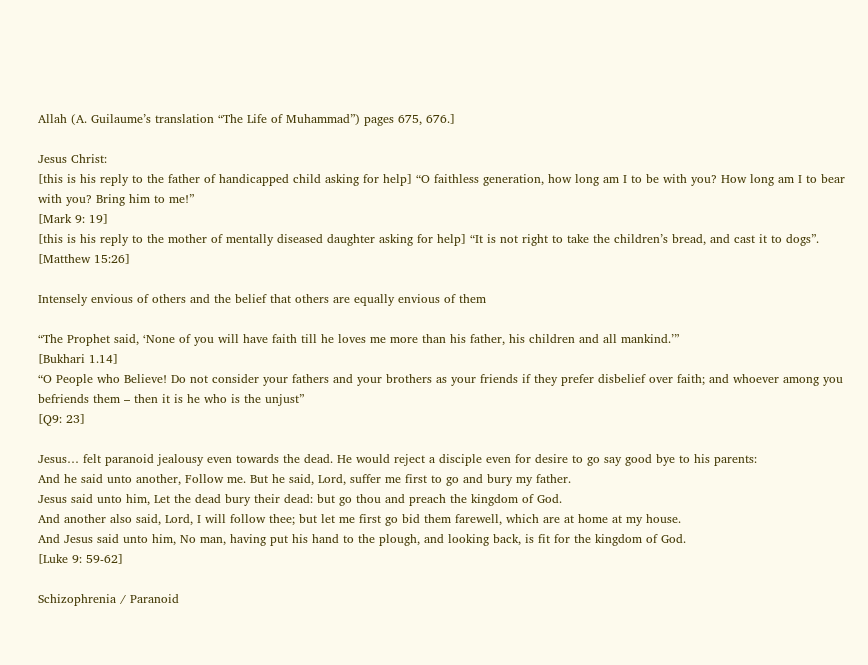Allah (A. Guilaume’s translation “The Life of Muhammad”) pages 675, 676.]

Jesus Christ:
[this is his reply to the father of handicapped child asking for help] “O faithless generation, how long am I to be with you? How long am I to bear with you? Bring him to me!”
[Mark 9: 19]
[this is his reply to the mother of mentally diseased daughter asking for help] “It is not right to take the children’s bread, and cast it to dogs”.
[Matthew 15:26]

Intensely envious of others and the belief that others are equally envious of them

“The Prophet said, ‘None of you will have faith till he loves me more than his father, his children and all mankind.’”
[Bukhari 1.14]
“O People who Believe! Do not consider your fathers and your brothers as your friends if they prefer disbelief over faith; and whoever among you befriends them – then it is he who is the unjust”
[Q9: 23]

Jesus… felt paranoid jealousy even towards the dead. He would reject a disciple even for desire to go say good bye to his parents:
And he said unto another, Follow me. But he said, Lord, suffer me first to go and bury my father.
Jesus said unto him, Let the dead bury their dead: but go thou and preach the kingdom of God.
And another also said, Lord, I will follow thee; but let me first go bid them farewell, which are at home at my house.
And Jesus said unto him, No man, having put his hand to the plough, and looking back, is fit for the kingdom of God.
[Luke 9: 59-62]

Schizophrenia / Paranoid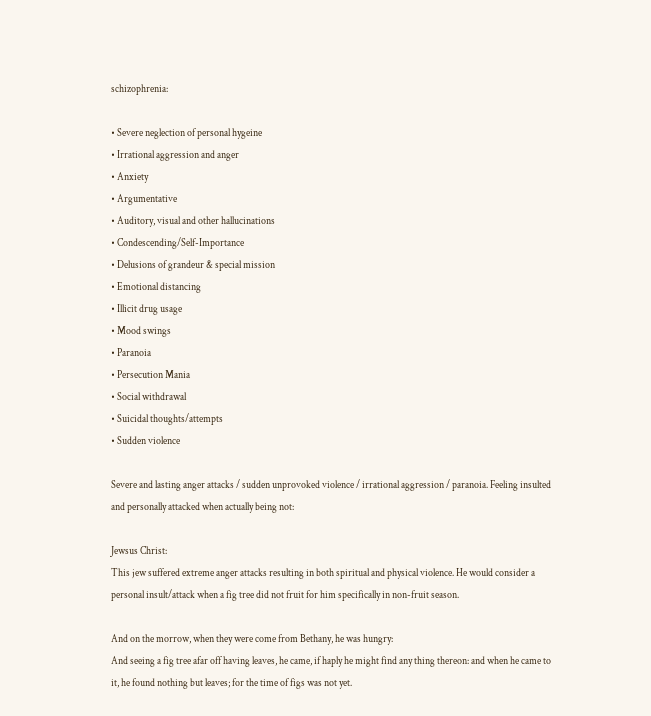schizophrenia:

• Severe neglection of personal hygeine
• Irrational aggression and anger
• Anxiety
• Argumentative
• Auditory, visual and other hallucinations
• Condescending/Self-Importance
• Delusions of grandeur & special mission
• Emotional distancing
• Illicit drug usage
• Mood swings
• Paranoia
• Persecution Mania
• Social withdrawal
• Suicidal thoughts/attempts
• Sudden violence

Severe and lasting anger attacks / sudden unprovoked violence / irrational aggression / paranoia. Feeling insulted and personally attacked when actually being not:

Jewsus Christ:
This jew suffered extreme anger attacks resulting in both spiritual and physical violence. He would consider a personal insult/attack when a fig tree did not fruit for him specifically in non-fruit season.

And on the morrow, when they were come from Bethany, he was hungry:
And seeing a fig tree afar off having leaves, he came, if haply he might find any thing thereon: and when he came to it, he found nothing but leaves; for the time of figs was not yet.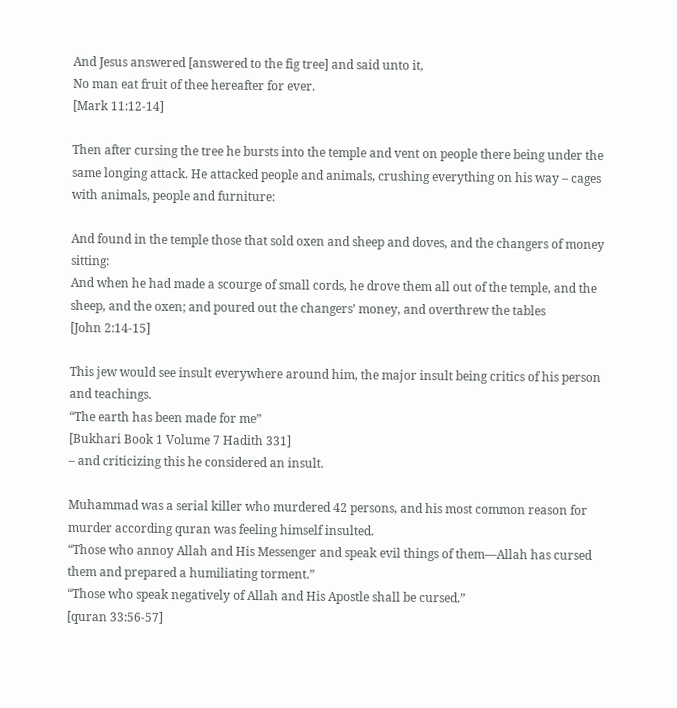And Jesus answered [answered to the fig tree] and said unto it,
No man eat fruit of thee hereafter for ever.
[Mark 11:12-14]

Then after cursing the tree he bursts into the temple and vent on people there being under the same longing attack. He attacked people and animals, crushing everything on his way – cages with animals, people and furniture:

And found in the temple those that sold oxen and sheep and doves, and the changers of money sitting:
And when he had made a scourge of small cords, he drove them all out of the temple, and the sheep, and the oxen; and poured out the changers’ money, and overthrew the tables
[John 2:14-15]

This jew would see insult everywhere around him, the major insult being critics of his person and teachings.
“The earth has been made for me”
[Bukhari Book 1 Volume 7 Hadith 331]
– and criticizing this he considered an insult.

Muhammad was a serial killer who murdered 42 persons, and his most common reason for murder according quran was feeling himself insulted.
“Those who annoy Allah and His Messenger and speak evil things of them—Allah has cursed them and prepared a humiliating torment.”
“Those who speak negatively of Allah and His Apostle shall be cursed.”
[quran 33:56-57]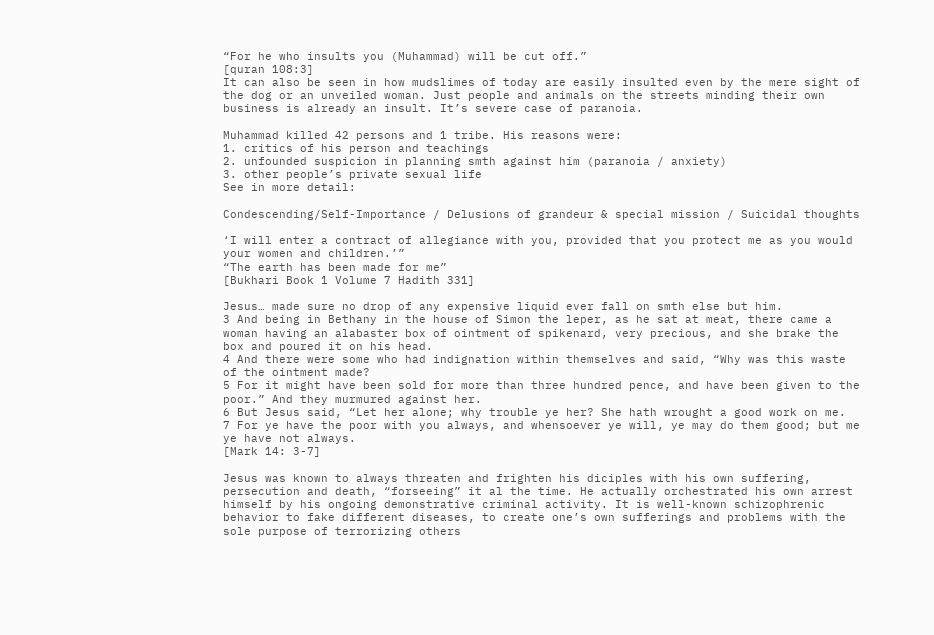“For he who insults you (Muhammad) will be cut off.”
[quran 108:3]
It can also be seen in how mudslimes of today are easily insulted even by the mere sight of the dog or an unveiled woman. Just people and animals on the streets minding their own business is already an insult. It’s severe case of paranoia.

Muhammad killed 42 persons and 1 tribe. His reasons were:
1. critics of his person and teachings
2. unfounded suspicion in planning smth against him (paranoia / anxiety)
3. other people’s private sexual life
See in more detail:

Condescending/Self-Importance / Delusions of grandeur & special mission / Suicidal thoughts

‘I will enter a contract of allegiance with you, provided that you protect me as you would your women and children.’”
“The earth has been made for me”
[Bukhari Book 1 Volume 7 Hadith 331]

Jesus… made sure no drop of any expensive liquid ever fall on smth else but him.
3 And being in Bethany in the house of Simon the leper, as he sat at meat, there came a woman having an alabaster box of ointment of spikenard, very precious, and she brake the box and poured it on his head.
4 And there were some who had indignation within themselves and said, “Why was this waste of the ointment made?
5 For it might have been sold for more than three hundred pence, and have been given to the poor.” And they murmured against her.
6 But Jesus said, “Let her alone; why trouble ye her? She hath wrought a good work on me.
7 For ye have the poor with you always, and whensoever ye will, ye may do them good; but me ye have not always.
[Mark 14: 3-7]

Jesus was known to always threaten and frighten his diciples with his own suffering, persecution and death, “forseeing” it al the time. He actually orchestrated his own arrest himself by his ongoing demonstrative criminal activity. It is well-known schizophrenic behavior to fake different diseases, to create one’s own sufferings and problems with the sole purpose of terrorizing others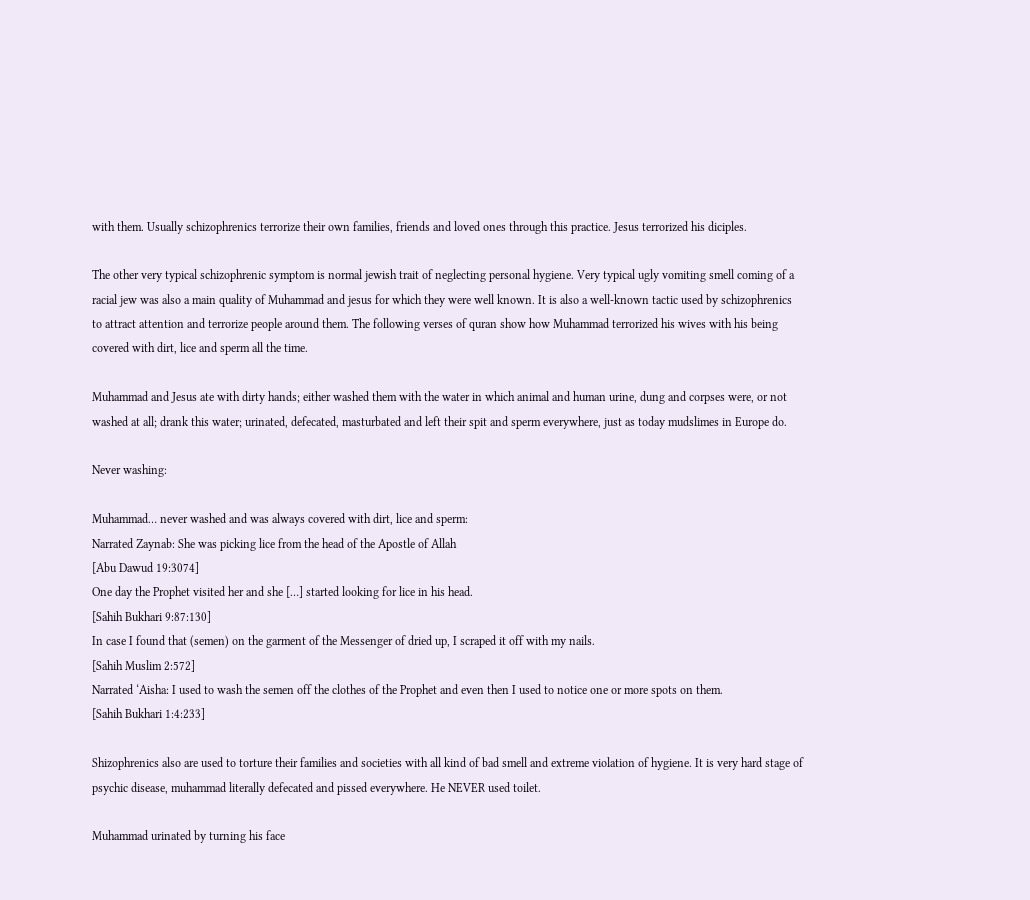with them. Usually schizophrenics terrorize their own families, friends and loved ones through this practice. Jesus terrorized his diciples.

The other very typical schizophrenic symptom is normal jewish trait of neglecting personal hygiene. Very typical ugly vomiting smell coming of a racial jew was also a main quality of Muhammad and jesus for which they were well known. It is also a well-known tactic used by schizophrenics to attract attention and terrorize people around them. The following verses of quran show how Muhammad terrorized his wives with his being covered with dirt, lice and sperm all the time.

Muhammad and Jesus ate with dirty hands; either washed them with the water in which animal and human urine, dung and corpses were, or not washed at all; drank this water; urinated, defecated, masturbated and left their spit and sperm everywhere, just as today mudslimes in Europe do.

Never washing:

Muhammad… never washed and was always covered with dirt, lice and sperm:
Narrated Zaynab: She was picking lice from the head of the Apostle of Allah
[Abu Dawud 19:3074]
One day the Prophet visited her and she […] started looking for lice in his head.
[Sahih Bukhari 9:87:130]
In case I found that (semen) on the garment of the Messenger of dried up, I scraped it off with my nails.
[Sahih Muslim 2:572]
Narrated ‘Aisha: I used to wash the semen off the clothes of the Prophet and even then I used to notice one or more spots on them.
[Sahih Bukhari 1:4:233]

Shizophrenics also are used to torture their families and societies with all kind of bad smell and extreme violation of hygiene. It is very hard stage of psychic disease, muhammad literally defecated and pissed everywhere. He NEVER used toilet.

Muhammad urinated by turning his face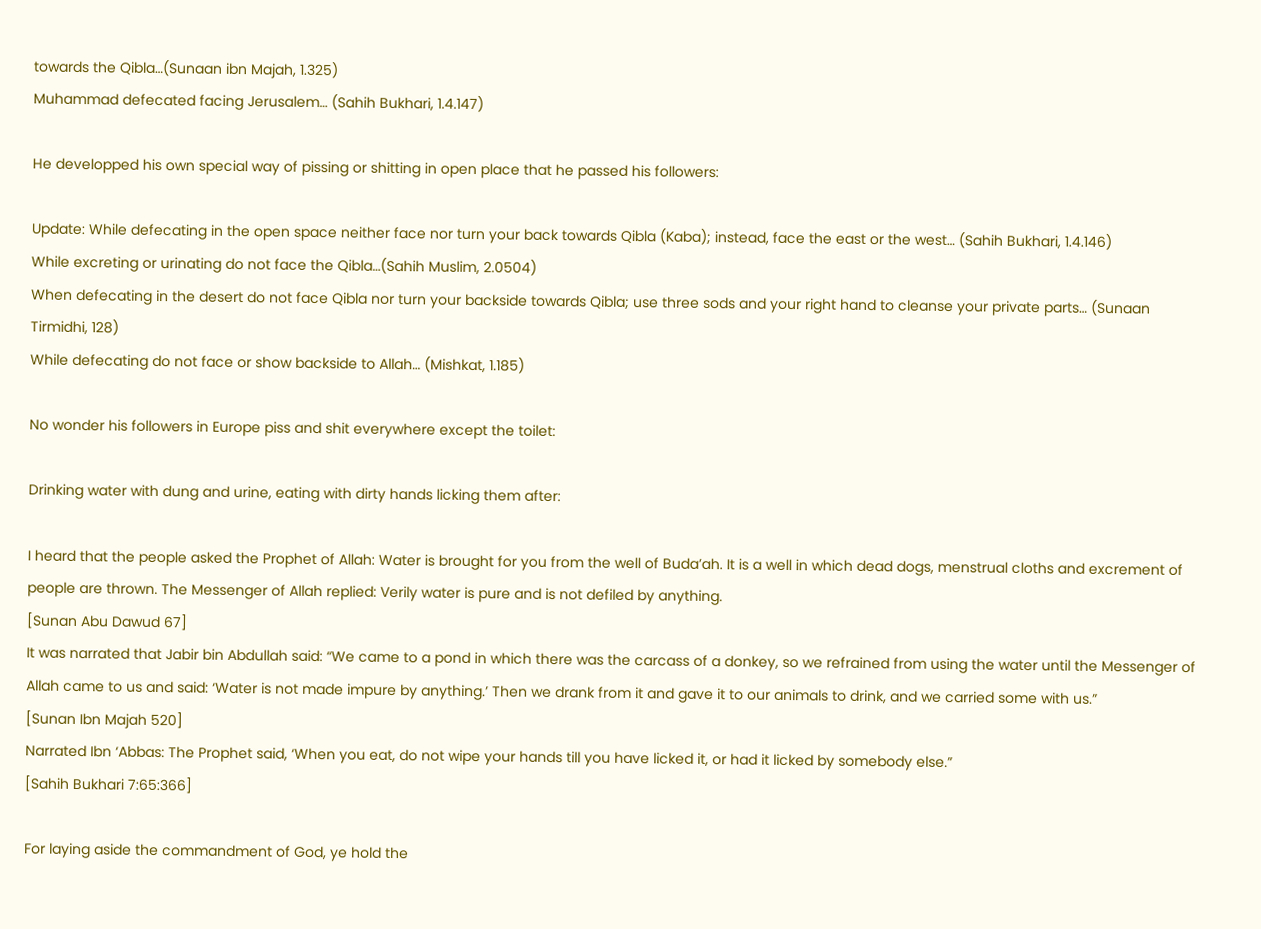towards the Qibla…(Sunaan ibn Majah, 1.325)
Muhammad defecated facing Jerusalem… (Sahih Bukhari, 1.4.147)

He developped his own special way of pissing or shitting in open place that he passed his followers:

Update: While defecating in the open space neither face nor turn your back towards Qibla (Kaba); instead, face the east or the west… (Sahih Bukhari, 1.4.146)
While excreting or urinating do not face the Qibla…(Sahih Muslim, 2.0504)
When defecating in the desert do not face Qibla nor turn your backside towards Qibla; use three sods and your right hand to cleanse your private parts… (Sunaan Tirmidhi, 128)
While defecating do not face or show backside to Allah… (Mishkat, 1.185)

No wonder his followers in Europe piss and shit everywhere except the toilet:

Drinking water with dung and urine, eating with dirty hands licking them after:

I heard that the people asked the Prophet of Allah: Water is brought for you from the well of Buda’ah. It is a well in which dead dogs, menstrual cloths and excrement of people are thrown. The Messenger of Allah replied: Verily water is pure and is not defiled by anything.
[Sunan Abu Dawud 67]
It was narrated that Jabir bin Abdullah said: “We came to a pond in which there was the carcass of a donkey, so we refrained from using the water until the Messenger of Allah came to us and said: ‘Water is not made impure by anything.’ Then we drank from it and gave it to our animals to drink, and we carried some with us.”
[Sunan Ibn Majah 520]
Narrated Ibn ‘Abbas: The Prophet said, ‘When you eat, do not wipe your hands till you have licked it, or had it licked by somebody else.”
[Sahih Bukhari 7:65:366]

For laying aside the commandment of God, ye hold the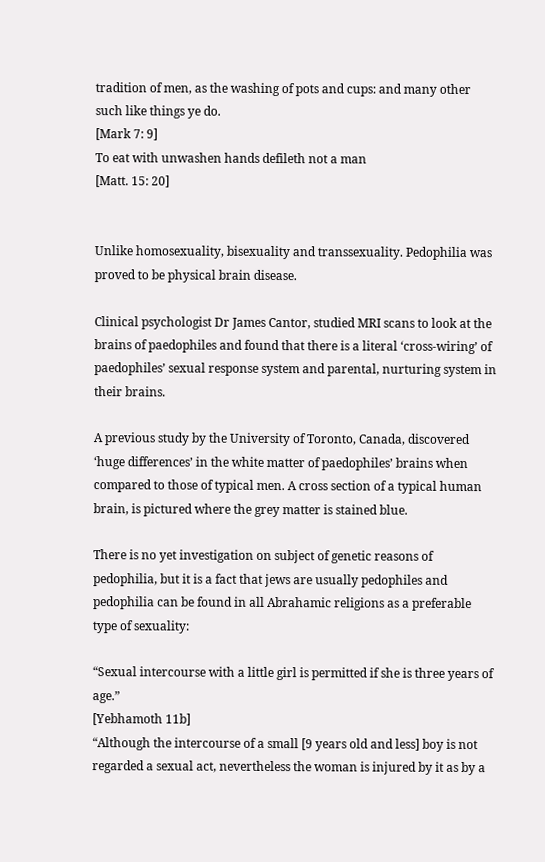tradition of men, as the washing of pots and cups: and many other such like things ye do.
[Mark 7: 9]
To eat with unwashen hands defileth not a man
[Matt. 15: 20]


Unlike homosexuality, bisexuality and transsexuality. Pedophilia was proved to be physical brain disease.

Clinical psychologist Dr James Cantor, studied MRI scans to look at the brains of paedophiles and found that there is a literal ‘cross-wiring’ of paedophiles’ sexual response system and parental, nurturing system in their brains.

A previous study by the University of Toronto, Canada, discovered ‘huge differences’ in the white matter of paedophiles’ brains when compared to those of typical men. A cross section of a typical human brain, is pictured where the grey matter is stained blue.

There is no yet investigation on subject of genetic reasons of pedophilia, but it is a fact that jews are usually pedophiles and pedophilia can be found in all Abrahamic religions as a preferable type of sexuality:

“Sexual intercourse with a little girl is permitted if she is three years of age.”
[Yebhamoth 11b]
“Although the intercourse of a small [9 years old and less] boy is not regarded a sexual act, nevertheless the woman is injured by it as by a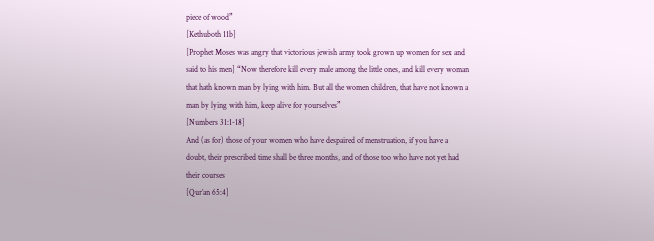piece of wood”
[Kethuboth 11b]
[Prophet Moses was angry that victorious jewish army took grown up women for sex and said to his men] “Now therefore kill every male among the little ones, and kill every woman that hath known man by lying with him. But all the women children, that have not known a man by lying with him, keep alive for yourselves”
[Numbers 31:1-18]
And (as for) those of your women who have despaired of menstruation, if you have a doubt, their prescribed time shall be three months, and of those too who have not yet had their courses
[Qur’an 65:4]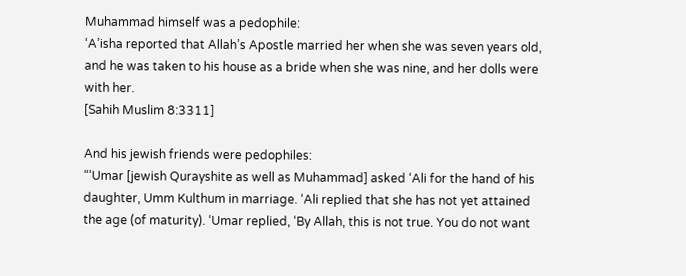Muhammad himself was a pedophile:
‘A’isha reported that Allah’s Apostle married her when she was seven years old, and he was taken to his house as a bride when she was nine, and her dolls were with her.
[Sahih Muslim 8:3311]

And his jewish friends were pedophiles:
“‘Umar [jewish Qurayshite as well as Muhammad] asked ‘Ali for the hand of his daughter, Umm Kulthum in marriage. ‘Ali replied that she has not yet attained the age (of maturity). ‘Umar replied, ‘By Allah, this is not true. You do not want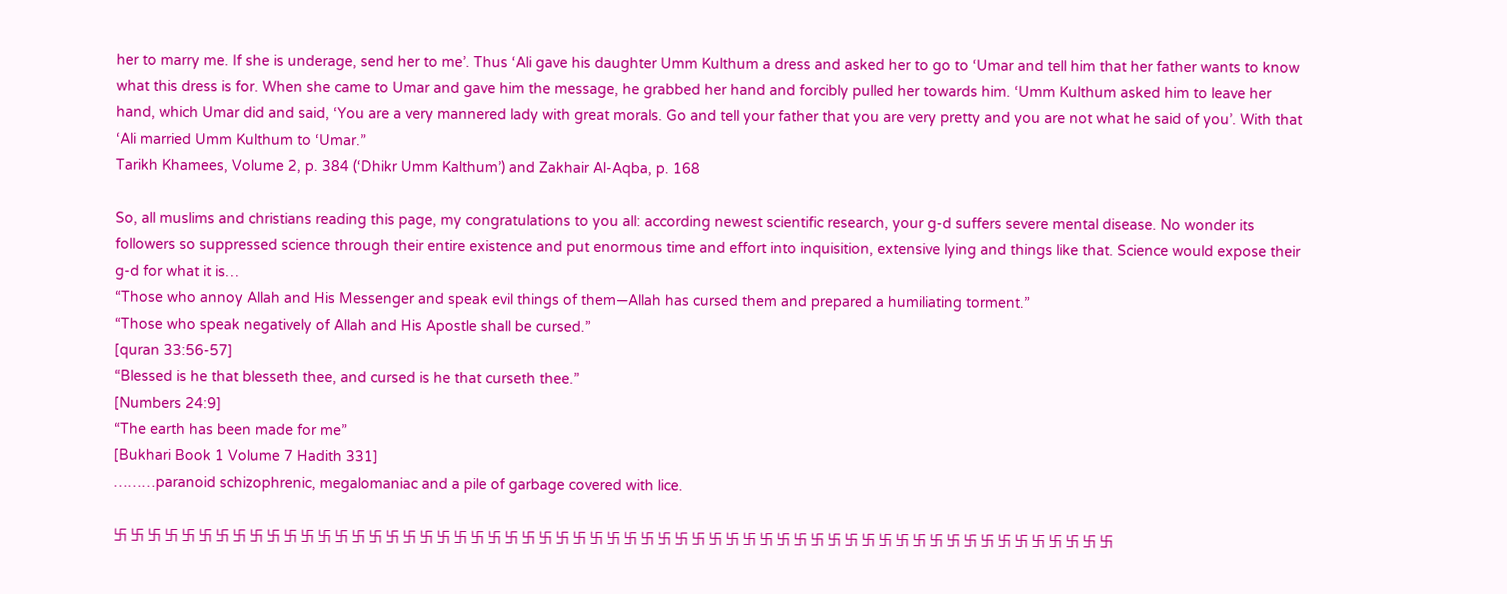her to marry me. If she is underage, send her to me’. Thus ‘Ali gave his daughter Umm Kulthum a dress and asked her to go to ‘Umar and tell him that her father wants to know what this dress is for. When she came to Umar and gave him the message, he grabbed her hand and forcibly pulled her towards him. ‘Umm Kulthum asked him to leave her hand, which Umar did and said, ‘You are a very mannered lady with great morals. Go and tell your father that you are very pretty and you are not what he said of you’. With that ‘Ali married Umm Kulthum to ‘Umar.”
Tarikh Khamees, Volume 2, p. 384 (‘Dhikr Umm Kalthum’) and Zakhair Al-Aqba, p. 168

So, all muslims and christians reading this page, my congratulations to you all: according newest scientific research, your g-d suffers severe mental disease. No wonder its followers so suppressed science through their entire existence and put enormous time and effort into inquisition, extensive lying and things like that. Science would expose their g-d for what it is…
“Those who annoy Allah and His Messenger and speak evil things of them—Allah has cursed them and prepared a humiliating torment.”
“Those who speak negatively of Allah and His Apostle shall be cursed.”
[quran 33:56-57]
“Blessed is he that blesseth thee, and cursed is he that curseth thee.”
[Numbers 24:9]
“The earth has been made for me”
[Bukhari Book 1 Volume 7 Hadith 331]
………paranoid schizophrenic, megalomaniac and a pile of garbage covered with lice.

卐 卐 卐 卐 卐 卐 卐 卐 卐 卐 卐 卐 卐 卐 卐 卐 卐 卐 卐 卐 卐 卐 卐 卐 卐 卐 卐 卐 卐 卐 卐 卐 卐 卐 卐 卐 卐 卐 卐 卐 卐 卐 卐 卐 卐 卐 卐 卐 卐 卐 卐 卐 卐 卐 卐 卐 卐 卐 卐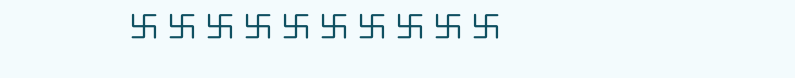卐 卐 卐 卐 卐 卐 卐 卐 卐 卐